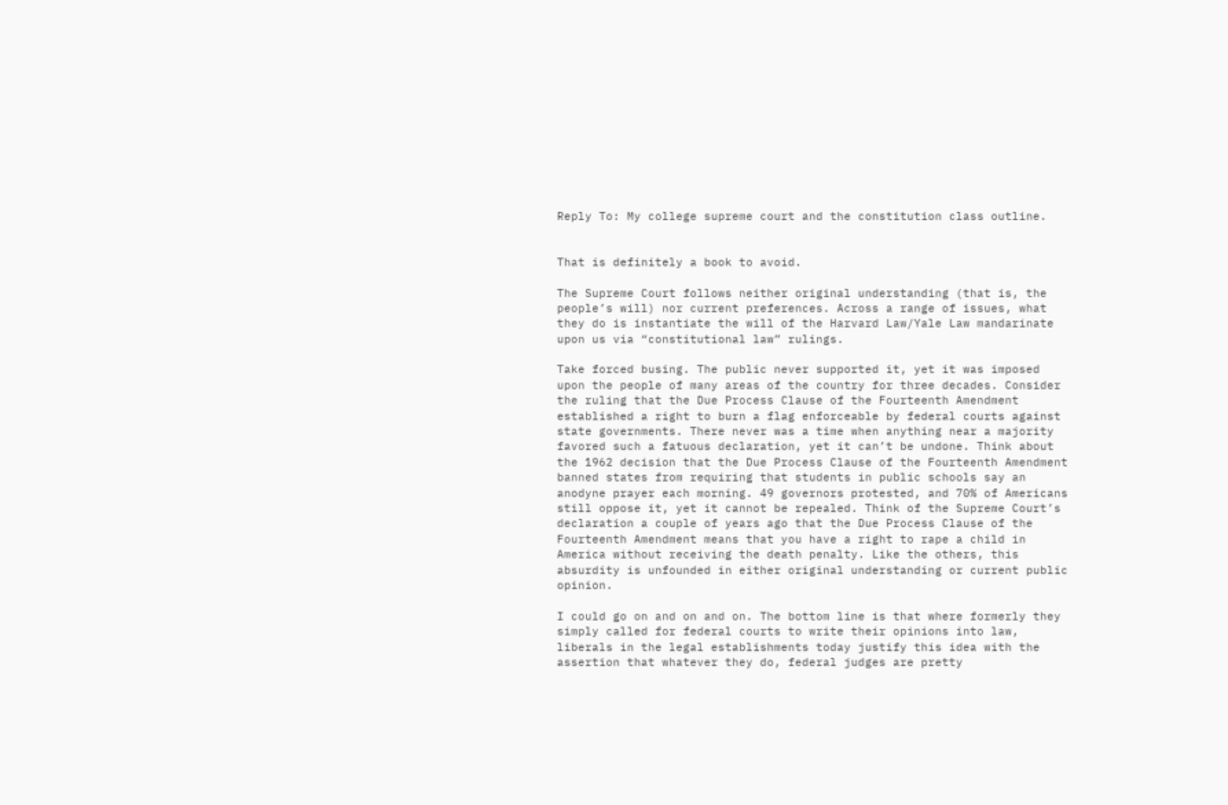Reply To: My college supreme court and the constitution class outline.


That is definitely a book to avoid.

The Supreme Court follows neither original understanding (that is, the people’s will) nor current preferences. Across a range of issues, what they do is instantiate the will of the Harvard Law/Yale Law mandarinate upon us via “constitutional law” rulings.

Take forced busing. The public never supported it, yet it was imposed upon the people of many areas of the country for three decades. Consider the ruling that the Due Process Clause of the Fourteenth Amendment established a right to burn a flag enforceable by federal courts against state governments. There never was a time when anything near a majority favored such a fatuous declaration, yet it can’t be undone. Think about the 1962 decision that the Due Process Clause of the Fourteenth Amendment banned states from requiring that students in public schools say an anodyne prayer each morning. 49 governors protested, and 70% of Americans still oppose it, yet it cannot be repealed. Think of the Supreme Court’s declaration a couple of years ago that the Due Process Clause of the Fourteenth Amendment means that you have a right to rape a child in America without receiving the death penalty. Like the others, this absurdity is unfounded in either original understanding or current public opinion.

I could go on and on and on. The bottom line is that where formerly they simply called for federal courts to write their opinions into law, liberals in the legal establishments today justify this idea with the assertion that whatever they do, federal judges are pretty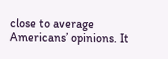close to average Americans’ opinions. It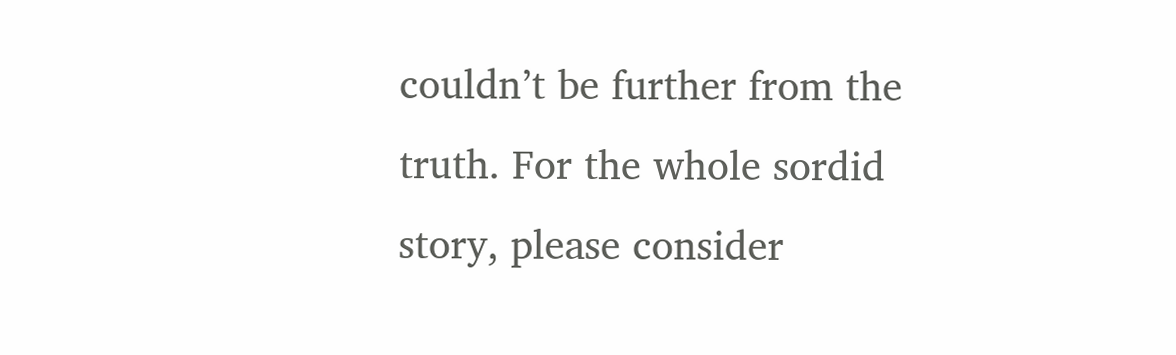couldn’t be further from the truth. For the whole sordid story, please consider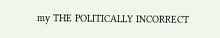my THE POLITICALLY INCORRECT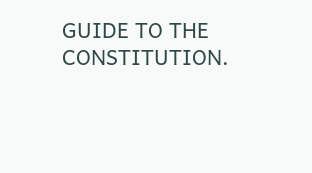GUIDE TO THE CONSTITUTION.